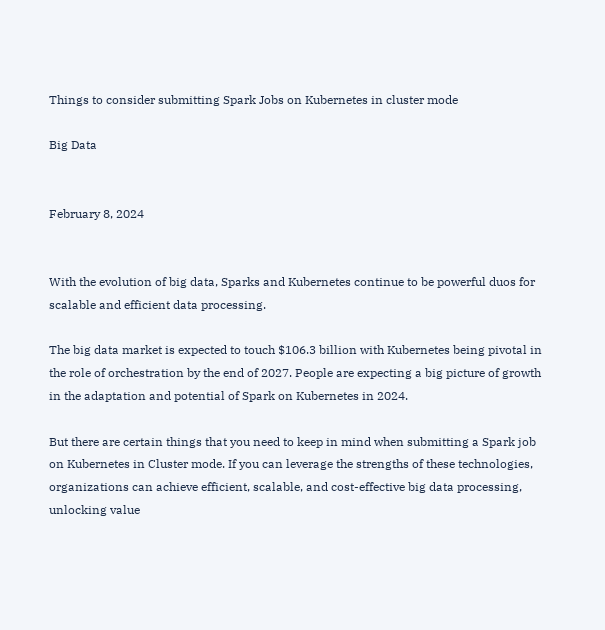Things to consider submitting Spark Jobs on Kubernetes in cluster mode

Big Data


February 8, 2024


With the evolution of big data, Sparks and Kubernetes continue to be powerful duos for scalable and efficient data processing.

The big data market is expected to touch $106.3 billion with Kubernetes being pivotal in the role of orchestration by the end of 2027. People are expecting a big picture of growth in the adaptation and potential of Spark on Kubernetes in 2024.

But there are certain things that you need to keep in mind when submitting a Spark job on Kubernetes in Cluster mode. If you can leverage the strengths of these technologies, organizations can achieve efficient, scalable, and cost-effective big data processing, unlocking value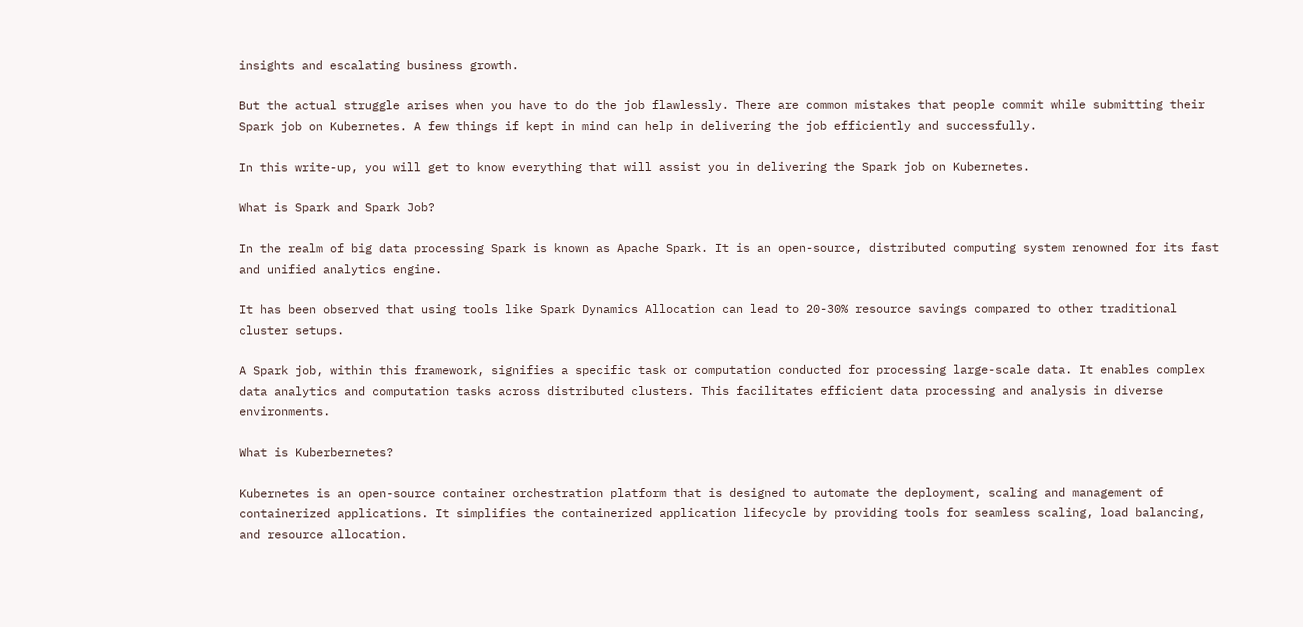insights and escalating business growth.

But the actual struggle arises when you have to do the job flawlessly. There are common mistakes that people commit while submitting their Spark job on Kubernetes. A few things if kept in mind can help in delivering the job efficiently and successfully.

In this write-up, you will get to know everything that will assist you in delivering the Spark job on Kubernetes.

What is Spark and Spark Job?

In the realm of big data processing Spark is known as Apache Spark. It is an open-source, distributed computing system renowned for its fast and unified analytics engine.

It has been observed that using tools like Spark Dynamics Allocation can lead to 20-30% resource savings compared to other traditional cluster setups.

A Spark job, within this framework, signifies a specific task or computation conducted for processing large-scale data. It enables complex data analytics and computation tasks across distributed clusters. This facilitates efficient data processing and analysis in diverse environments.

What is Kuberbernetes?

Kubernetes is an open-source container orchestration platform that is designed to automate the deployment, scaling and management of containerized applications. It simplifies the containerized application lifecycle by providing tools for seamless scaling, load balancing, and resource allocation.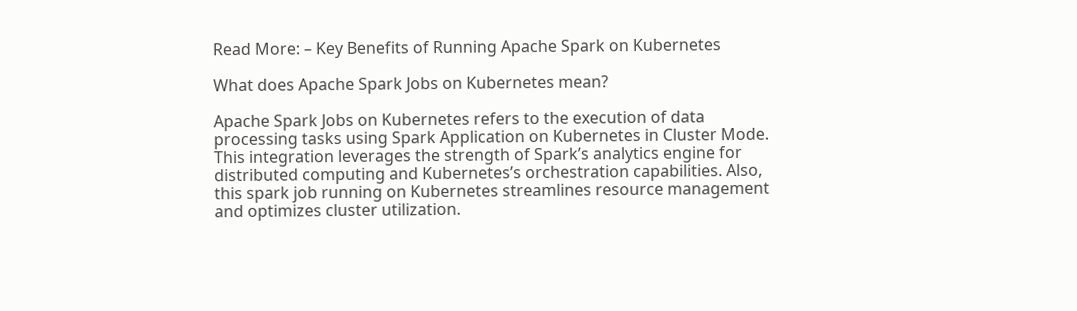Read More: – Key Benefits of Running Apache Spark on Kubernetes

What does Apache Spark Jobs on Kubernetes mean?

Apache Spark Jobs on Kubernetes refers to the execution of data processing tasks using Spark Application on Kubernetes in Cluster Mode. This integration leverages the strength of Spark’s analytics engine for distributed computing and Kubernetes’s orchestration capabilities. Also, this spark job running on Kubernetes streamlines resource management and optimizes cluster utilization.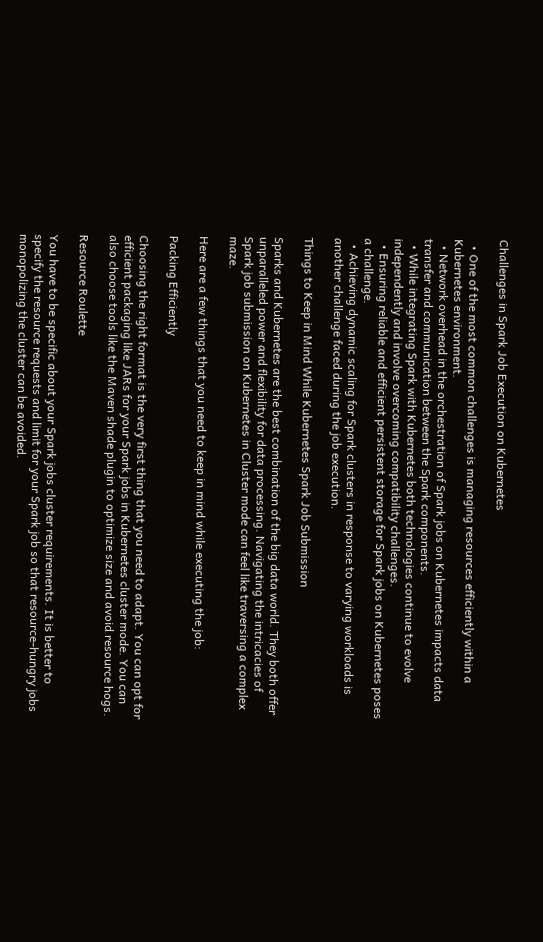Challenges in Spark Job Execution on Kubernetes

  • One of the most common challenges is managing resources efficiently within a Kubernetes environment.
  • Network overhead in the orchestration of Spark jobs on Kubernetes impacts data transfer and communication between the Spark components.
  • While integrating Spark with Kubernetes both technologies continue to evolve independently and involve overcoming compatibility challenges.
  • Ensuring reliable and efficient persistent storage for Spark jobs on Kubernetes poses a challenge.
  • Achieving dynamic scaling for Spark clusters in response to varying workloads is another challenge faced during the job execution.

Things to Keep in Mind While Kubernetes Spark Job Submission

Sparks and Kubernetes are the best combination of the big data world. They both offer unparalleled power and flexibility for data processing. Navigating the intricacies of Spark job submission on Kubernetes in Cluster mode can feel like traversing a complex maze.

Here are a few things that you need to keep in mind while executing the job:

Packing Efficiently

Choosing the right format is the very first thing that you need to adapt. You can opt for efficient packaging like JARs for your Spark jobs in Kubernetes cluster mode. You can also choose tools like the Maven shade plugin to optimize size and avoid resource hogs.

Resource Roulette

You have to be specific about your Spark jobs cluster requirements. It is better to specify the resource requests and limit for your Spark job so that resource-hungry jobs monopolizing the cluster can be avoided.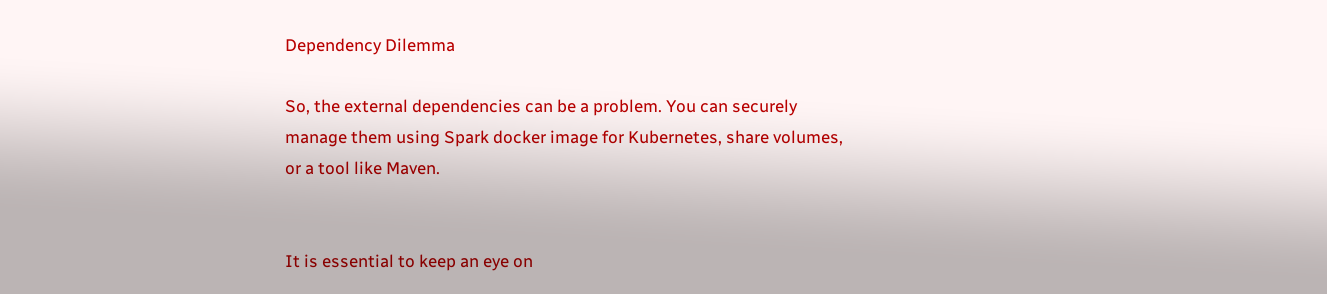Dependency Dilemma

So, the external dependencies can be a problem. You can securely manage them using Spark docker image for Kubernetes, share volumes, or a tool like Maven.


It is essential to keep an eye on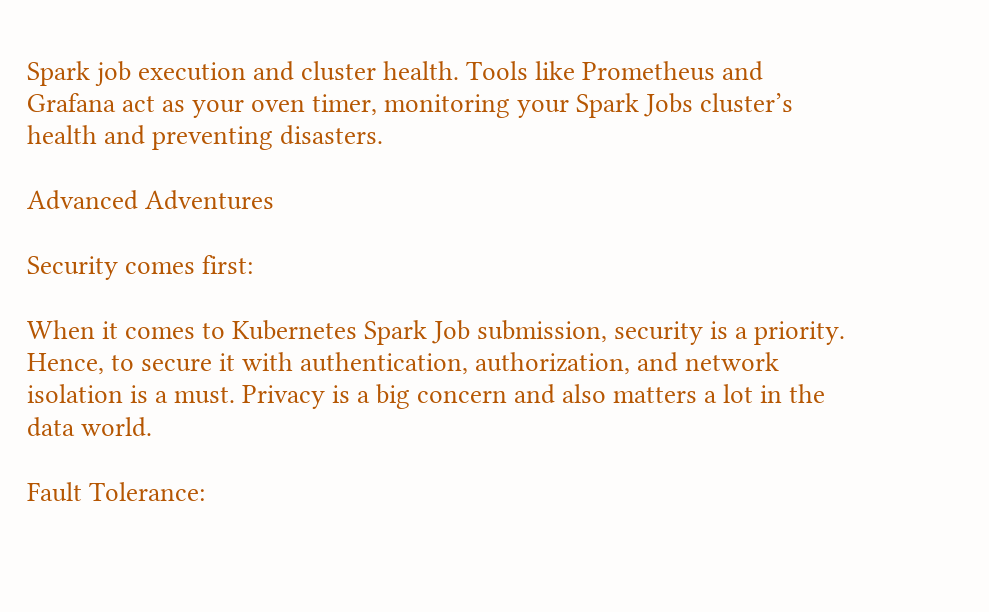Spark job execution and cluster health. Tools like Prometheus and Grafana act as your oven timer, monitoring your Spark Jobs cluster’s health and preventing disasters.

Advanced Adventures

Security comes first:

When it comes to Kubernetes Spark Job submission, security is a priority. Hence, to secure it with authentication, authorization, and network isolation is a must. Privacy is a big concern and also matters a lot in the data world.

Fault Tolerance: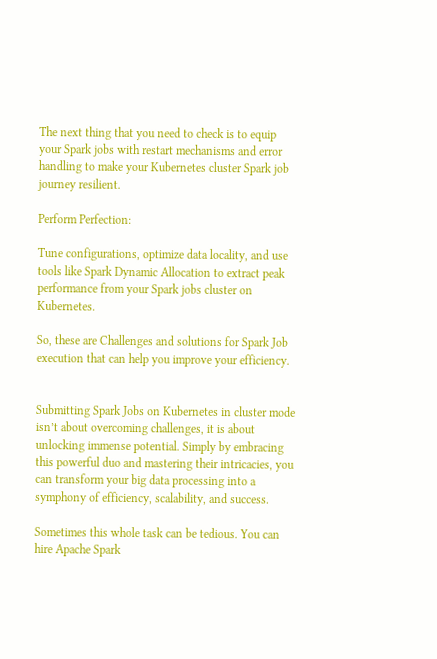The next thing that you need to check is to equip your Spark jobs with restart mechanisms and error handling to make your Kubernetes cluster Spark job journey resilient.

Perform Perfection:

Tune configurations, optimize data locality, and use tools like Spark Dynamic Allocation to extract peak performance from your Spark jobs cluster on Kubernetes.

So, these are Challenges and solutions for Spark Job execution that can help you improve your efficiency.


Submitting Spark Jobs on Kubernetes in cluster mode isn’t about overcoming challenges, it is about unlocking immense potential. Simply by embracing this powerful duo and mastering their intricacies, you can transform your big data processing into a symphony of efficiency, scalability, and success.

Sometimes this whole task can be tedious. You can hire Apache Spark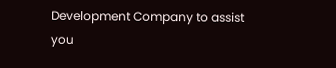Development Company to assist you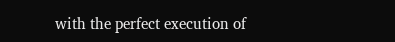with the perfect execution of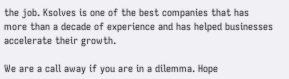the job. Ksolves is one of the best companies that has more than a decade of experience and has helped businesses accelerate their growth.

We are a call away if you are in a dilemma. Hope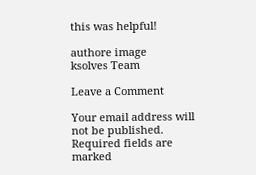this was helpful!

authore image
ksolves Team

Leave a Comment

Your email address will not be published. Required fields are marked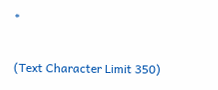*

(Text Character Limit 350)